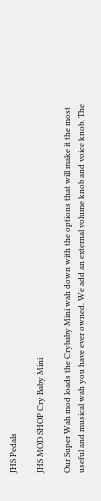JHS Pedals

JHS MOD SHOP Cry Baby Mini

Our Super Wah mod loads the Crybaby Mini wah down with the options that will make it the most useful and musical wah you have ever owned. We add an external volume knob and voice knob. The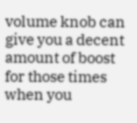volume knob can give you a decent amount of boost for those times when you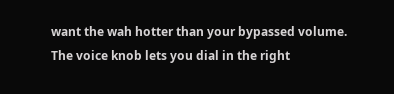want the wah hotter than your bypassed volume. The voice knob lets you dial in the right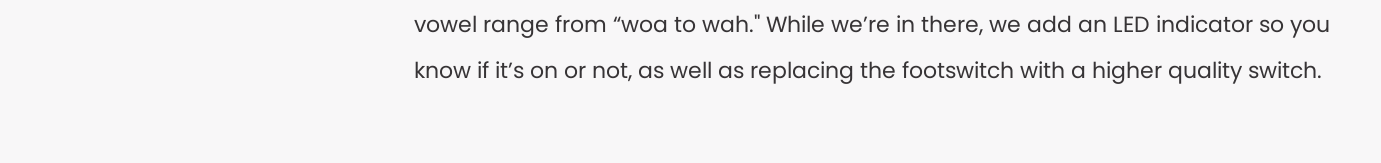vowel range from “woa to wah." While we’re in there, we add an LED indicator so you know if it’s on or not, as well as replacing the footswitch with a higher quality switch.